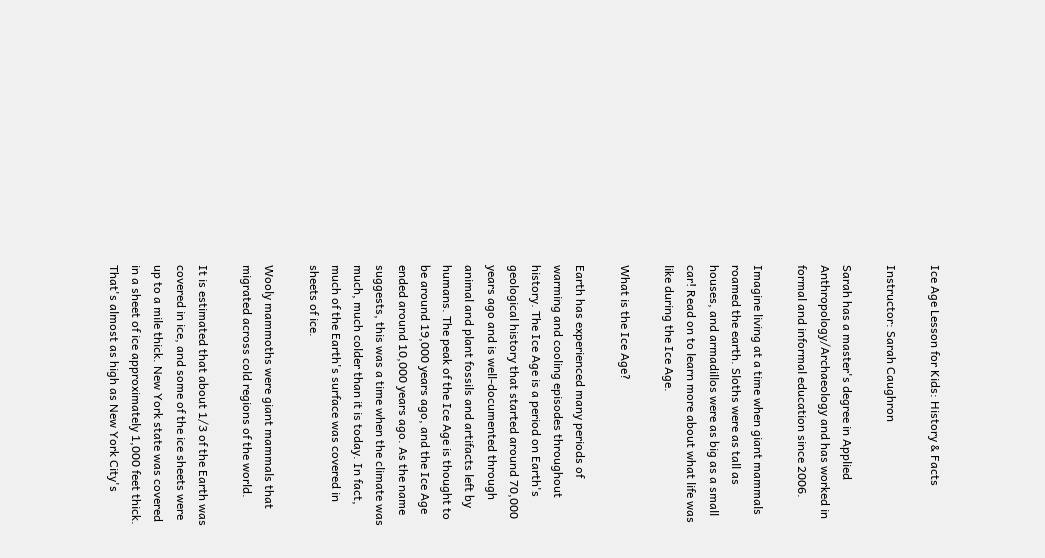Ice Age Lesson for Kids: History & Facts

Instructor: Sarah Caughron

Sarah has a master's degree in Applied Anthropology/Archaeology and has worked in formal and informal education since 2006.

Imagine living at a time when giant mammals roamed the earth. Sloths were as tall as houses, and armadillos were as big as a small car! Read on to learn more about what life was like during the Ice Age.

What is the Ice Age?

Earth has experienced many periods of warming and cooling episodes throughout history. The Ice Age is a period on Earth's geological history that started around 70,000 years ago and is well-documented through animal and plant fossils and artifacts left by humans. The peak of the Ice Age is thought to be around 19,000 years ago, and the Ice Age ended around 10,000 years ago. As the name suggests, this was a time when the climate was much, much colder than it is today. In fact, much of the Earth's surface was covered in sheets of ice.

Wooly mammoths were giant mammals that migrated across cold regions of the world.

It is estimated that about 1/3 of the Earth was covered in ice, and some of the ice sheets were up to a mile thick. New York state was covered in a sheet of ice approximately 1,000 feet thick. That's almost as high as New York City's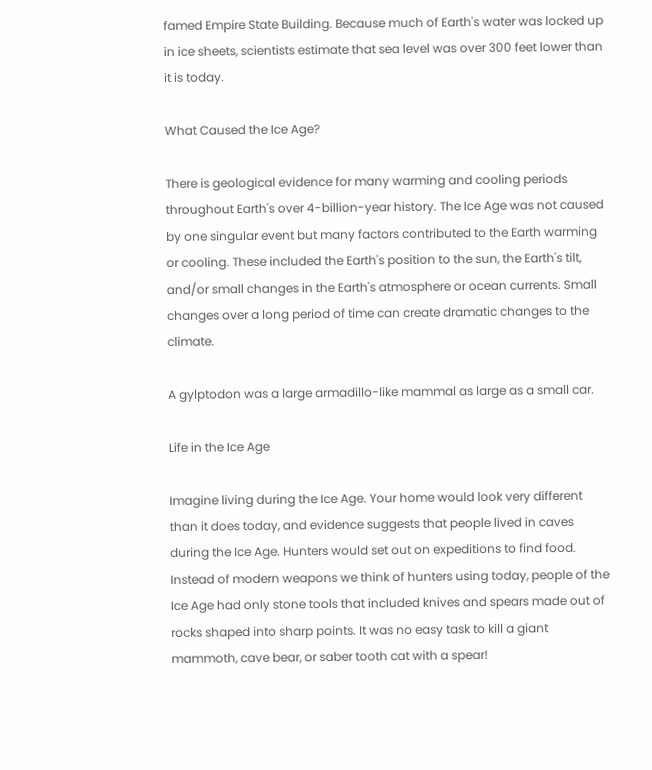famed Empire State Building. Because much of Earth's water was locked up in ice sheets, scientists estimate that sea level was over 300 feet lower than it is today.

What Caused the Ice Age?

There is geological evidence for many warming and cooling periods throughout Earth's over 4-billion-year history. The Ice Age was not caused by one singular event but many factors contributed to the Earth warming or cooling. These included the Earth's position to the sun, the Earth's tilt, and/or small changes in the Earth's atmosphere or ocean currents. Small changes over a long period of time can create dramatic changes to the climate.

A gylptodon was a large armadillo-like mammal as large as a small car.

Life in the Ice Age

Imagine living during the Ice Age. Your home would look very different than it does today, and evidence suggests that people lived in caves during the Ice Age. Hunters would set out on expeditions to find food. Instead of modern weapons we think of hunters using today, people of the Ice Age had only stone tools that included knives and spears made out of rocks shaped into sharp points. It was no easy task to kill a giant mammoth, cave bear, or saber tooth cat with a spear!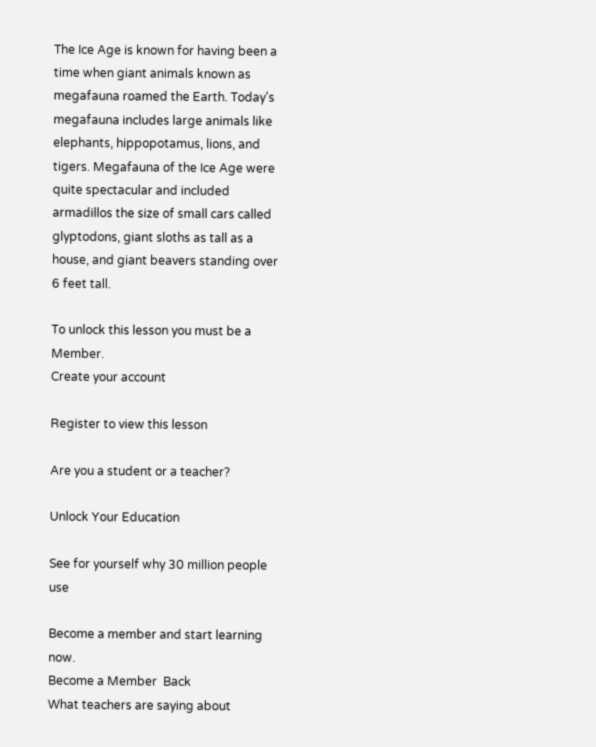The Ice Age is known for having been a time when giant animals known as megafauna roamed the Earth. Today's megafauna includes large animals like elephants, hippopotamus, lions, and tigers. Megafauna of the Ice Age were quite spectacular and included armadillos the size of small cars called glyptodons, giant sloths as tall as a house, and giant beavers standing over 6 feet tall.

To unlock this lesson you must be a Member.
Create your account

Register to view this lesson

Are you a student or a teacher?

Unlock Your Education

See for yourself why 30 million people use

Become a member and start learning now.
Become a Member  Back
What teachers are saying about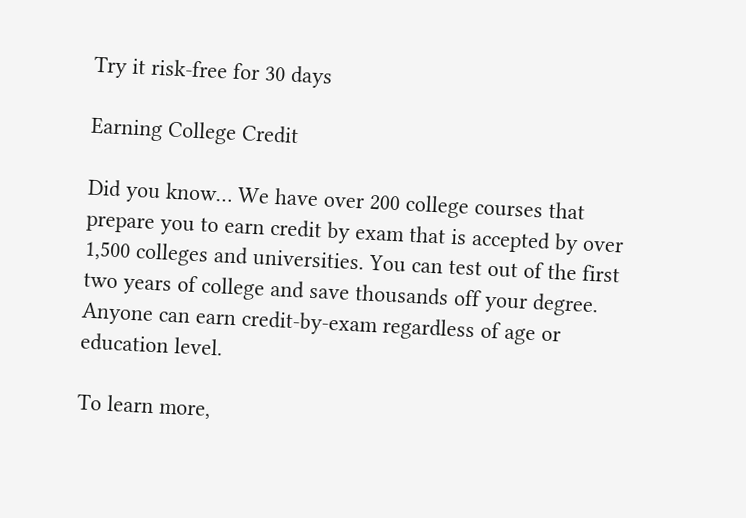Try it risk-free for 30 days

Earning College Credit

Did you know… We have over 200 college courses that prepare you to earn credit by exam that is accepted by over 1,500 colleges and universities. You can test out of the first two years of college and save thousands off your degree. Anyone can earn credit-by-exam regardless of age or education level.

To learn more,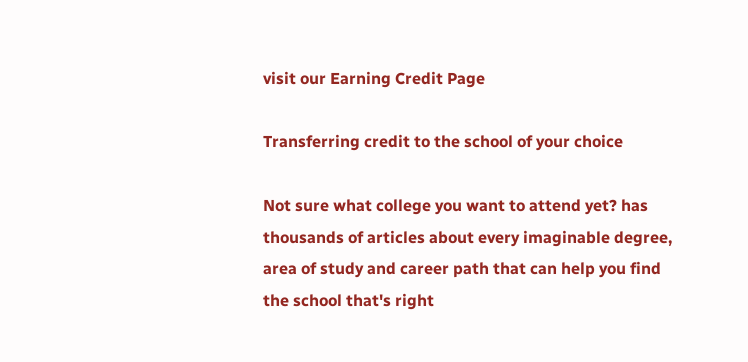visit our Earning Credit Page

Transferring credit to the school of your choice

Not sure what college you want to attend yet? has thousands of articles about every imaginable degree, area of study and career path that can help you find the school that's right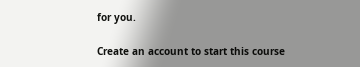for you.

Create an account to start this course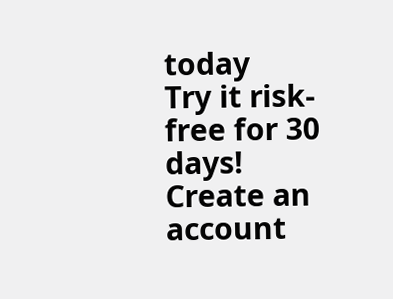today
Try it risk-free for 30 days!
Create an account